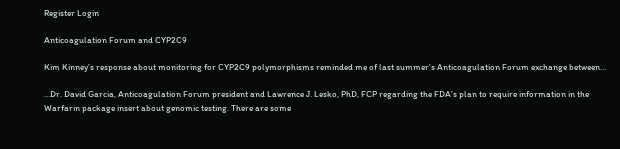Register Login

Anticoagulation Forum and CYP2C9

Kim Kinney’s response about monitoring for CYP2C9 polymorphisms reminded me of last summer’s Anticoagulation Forum exchange between…

…Dr. David Garcia, Anticoagulation Forum president and Lawrence J. Lesko, PhD, FCP regarding the FDA’s plan to require information in the Warfarin package insert about genomic testing. There are some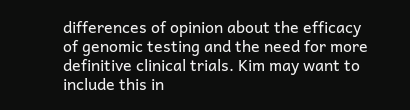differences of opinion about the efficacy of genomic testing and the need for more definitive clinical trials. Kim may want to include this in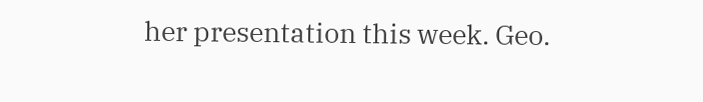her presentation this week. Geo.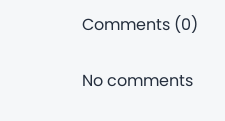Comments (0)

No comments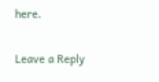here.

Leave a Reply